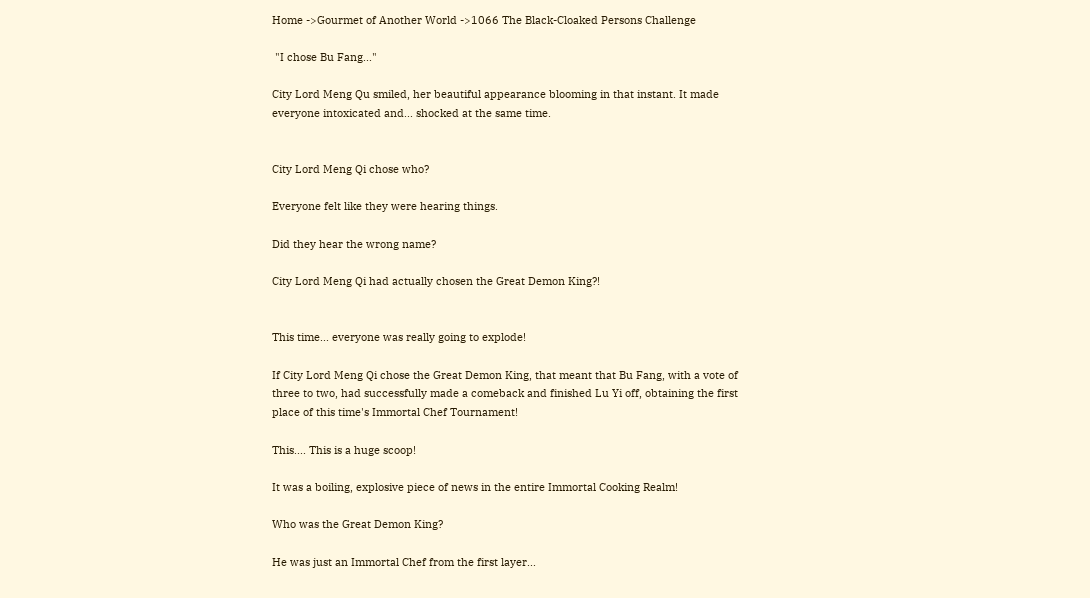Home ->Gourmet of Another World ->1066 The Black-Cloaked Persons Challenge

 "I chose Bu Fang..."

City Lord Meng Qu smiled, her beautiful appearance blooming in that instant. It made everyone intoxicated and... shocked at the same time.


City Lord Meng Qi chose who?

Everyone felt like they were hearing things.

Did they hear the wrong name?

City Lord Meng Qi had actually chosen the Great Demon King?!


This time... everyone was really going to explode!

If City Lord Meng Qi chose the Great Demon King, that meant that Bu Fang, with a vote of three to two, had successfully made a comeback and finished Lu Yi off, obtaining the first place of this time's Immortal Chef Tournament!

This.... This is a huge scoop!

It was a boiling, explosive piece of news in the entire Immortal Cooking Realm!

Who was the Great Demon King?

He was just an Immortal Chef from the first layer...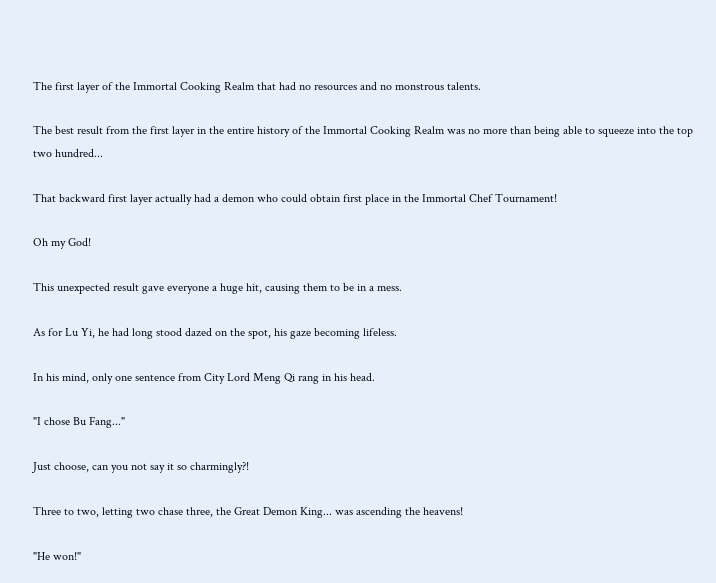The first layer of the Immortal Cooking Realm that had no resources and no monstrous talents.

The best result from the first layer in the entire history of the Immortal Cooking Realm was no more than being able to squeeze into the top two hundred...

That backward first layer actually had a demon who could obtain first place in the Immortal Chef Tournament!

Oh my God!

This unexpected result gave everyone a huge hit, causing them to be in a mess.

As for Lu Yi, he had long stood dazed on the spot, his gaze becoming lifeless.

In his mind, only one sentence from City Lord Meng Qi rang in his head.

"I chose Bu Fang..."

Just choose, can you not say it so charmingly?!

Three to two, letting two chase three, the Great Demon King... was ascending the heavens!

"He won!"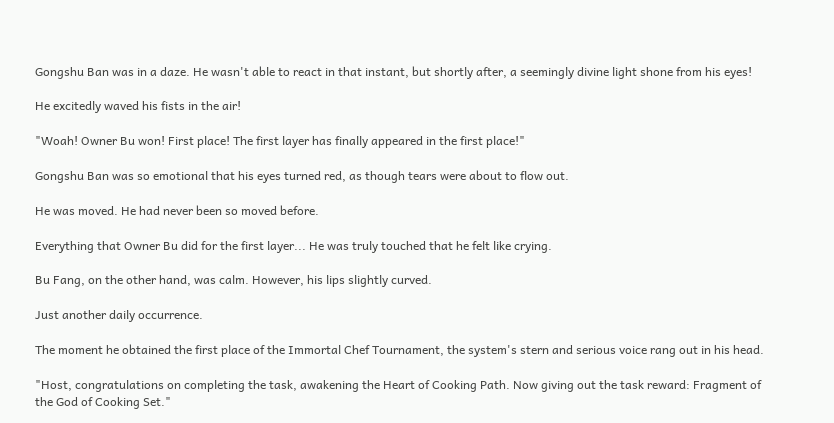Gongshu Ban was in a daze. He wasn't able to react in that instant, but shortly after, a seemingly divine light shone from his eyes!

He excitedly waved his fists in the air!

"Woah! Owner Bu won! First place! The first layer has finally appeared in the first place!"

Gongshu Ban was so emotional that his eyes turned red, as though tears were about to flow out.

He was moved. He had never been so moved before.

Everything that Owner Bu did for the first layer... He was truly touched that he felt like crying.

Bu Fang, on the other hand, was calm. However, his lips slightly curved.

Just another daily occurrence.

The moment he obtained the first place of the Immortal Chef Tournament, the system's stern and serious voice rang out in his head.

"Host, congratulations on completing the task, awakening the Heart of Cooking Path. Now giving out the task reward: Fragment of the God of Cooking Set."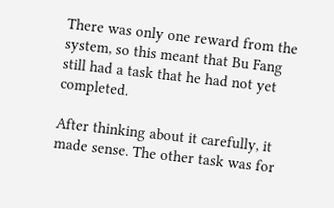There was only one reward from the system, so this meant that Bu Fang still had a task that he had not yet completed.

After thinking about it carefully, it made sense. The other task was for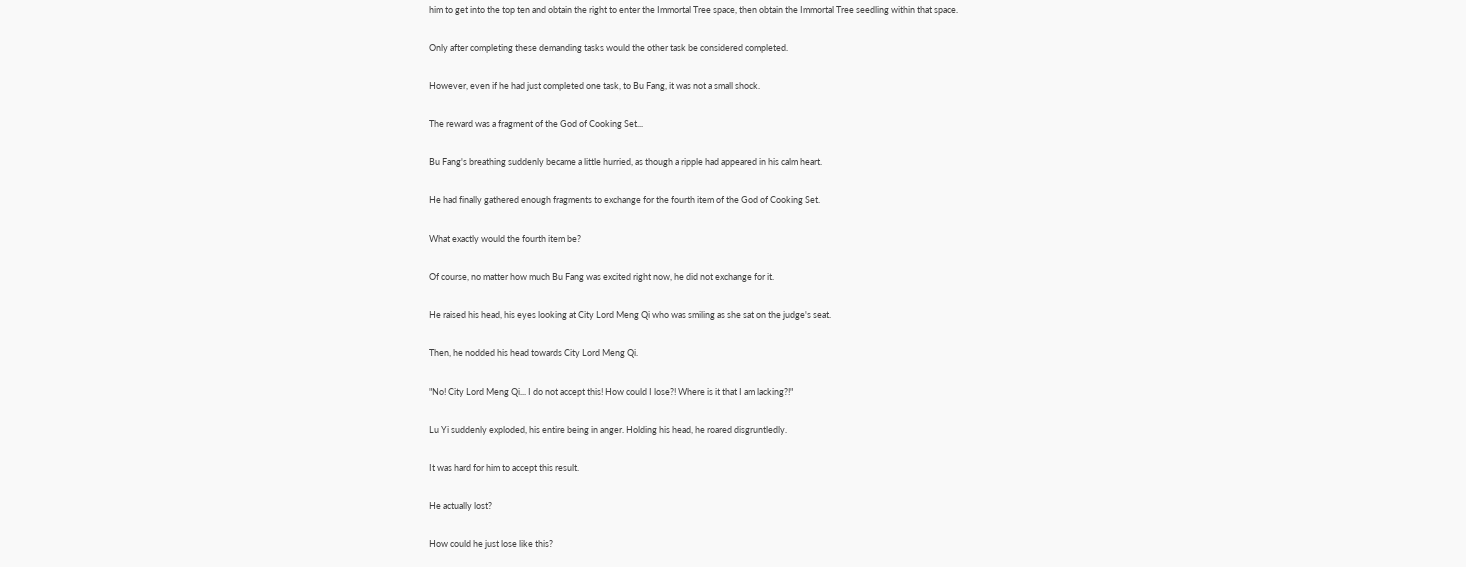him to get into the top ten and obtain the right to enter the Immortal Tree space, then obtain the Immortal Tree seedling within that space.

Only after completing these demanding tasks would the other task be considered completed.

However, even if he had just completed one task, to Bu Fang, it was not a small shock.

The reward was a fragment of the God of Cooking Set...

Bu Fang's breathing suddenly became a little hurried, as though a ripple had appeared in his calm heart.

He had finally gathered enough fragments to exchange for the fourth item of the God of Cooking Set.

What exactly would the fourth item be?

Of course, no matter how much Bu Fang was excited right now, he did not exchange for it.

He raised his head, his eyes looking at City Lord Meng Qi who was smiling as she sat on the judge's seat.

Then, he nodded his head towards City Lord Meng Qi.

"No! City Lord Meng Qi... I do not accept this! How could I lose?! Where is it that I am lacking?!"

Lu Yi suddenly exploded, his entire being in anger. Holding his head, he roared disgruntledly.

It was hard for him to accept this result.

He actually lost?

How could he just lose like this?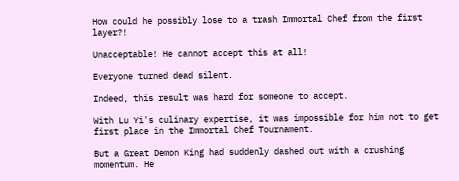How could he possibly lose to a trash Immortal Chef from the first layer?!

Unacceptable! He cannot accept this at all!

Everyone turned dead silent.

Indeed, this result was hard for someone to accept.

With Lu Yi's culinary expertise, it was impossible for him not to get first place in the Immortal Chef Tournament.

But a Great Demon King had suddenly dashed out with a crushing momentum. He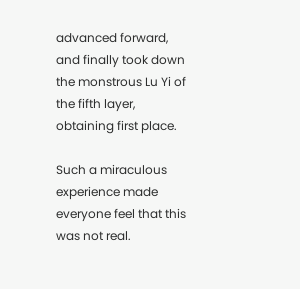advanced forward, and finally took down the monstrous Lu Yi of the fifth layer, obtaining first place.

Such a miraculous experience made everyone feel that this was not real.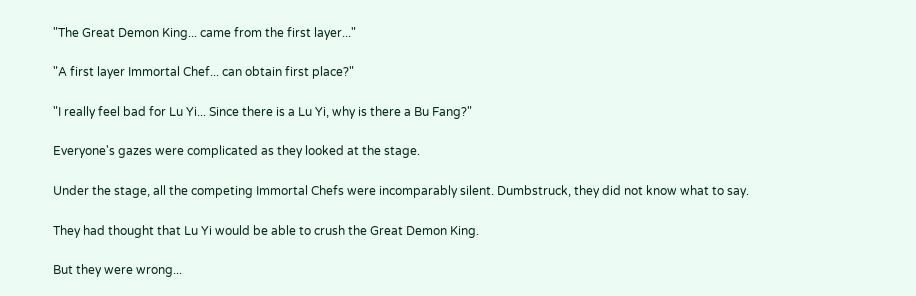"The Great Demon King... came from the first layer..."

"A first layer Immortal Chef... can obtain first place?"

"I really feel bad for Lu Yi... Since there is a Lu Yi, why is there a Bu Fang?"

Everyone's gazes were complicated as they looked at the stage.

Under the stage, all the competing Immortal Chefs were incomparably silent. Dumbstruck, they did not know what to say.

They had thought that Lu Yi would be able to crush the Great Demon King.

But they were wrong...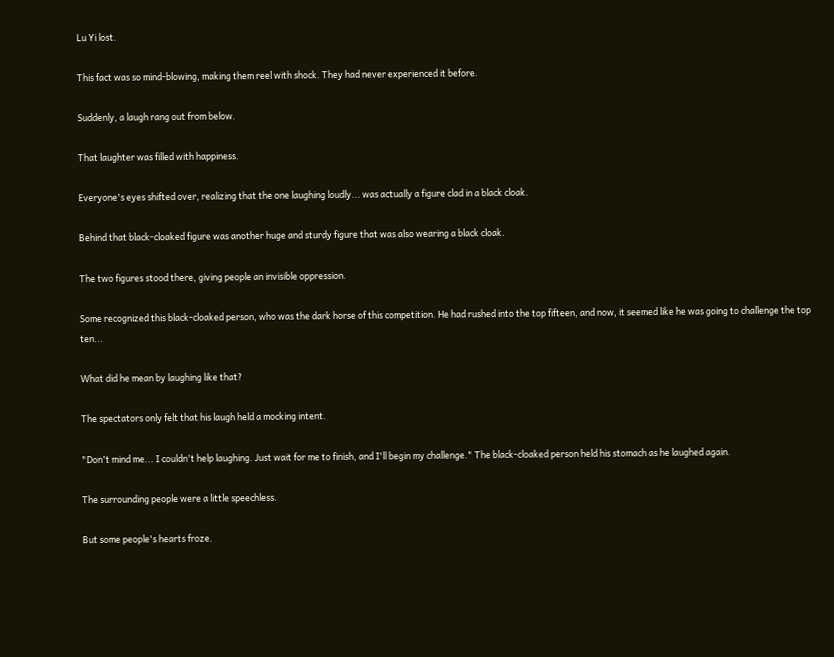Lu Yi lost.

This fact was so mind-blowing, making them reel with shock. They had never experienced it before.

Suddenly, a laugh rang out from below.

That laughter was filled with happiness.

Everyone's eyes shifted over, realizing that the one laughing loudly... was actually a figure clad in a black cloak.

Behind that black-cloaked figure was another huge and sturdy figure that was also wearing a black cloak.

The two figures stood there, giving people an invisible oppression.

Some recognized this black-cloaked person, who was the dark horse of this competition. He had rushed into the top fifteen, and now, it seemed like he was going to challenge the top ten...

What did he mean by laughing like that?

The spectators only felt that his laugh held a mocking intent.

"Don't mind me... I couldn't help laughing. Just wait for me to finish, and I'll begin my challenge." The black-cloaked person held his stomach as he laughed again.

The surrounding people were a little speechless.

But some people's hearts froze.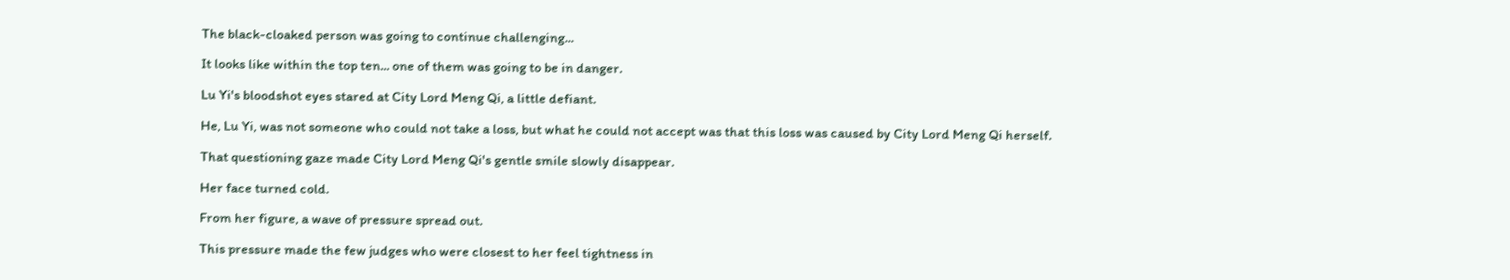The black-cloaked person was going to continue challenging...

It looks like within the top ten... one of them was going to be in danger.

Lu Yi's bloodshot eyes stared at City Lord Meng Qi, a little defiant.

He, Lu Yi, was not someone who could not take a loss, but what he could not accept was that this loss was caused by City Lord Meng Qi herself.

That questioning gaze made City Lord Meng Qi's gentle smile slowly disappear.

Her face turned cold.

From her figure, a wave of pressure spread out.

This pressure made the few judges who were closest to her feel tightness in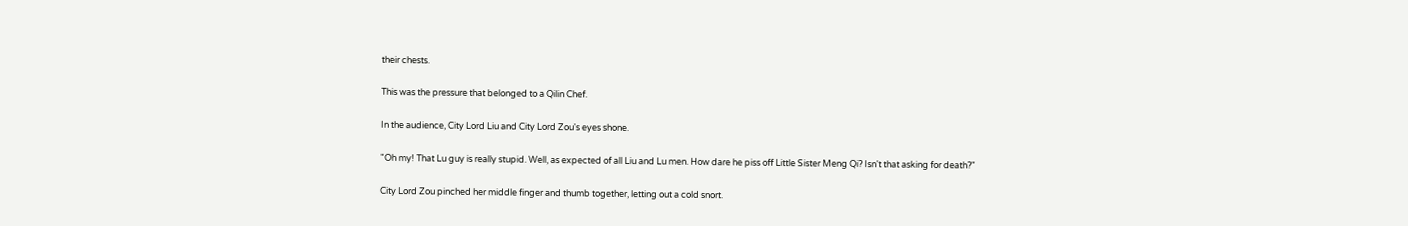their chests.

This was the pressure that belonged to a Qilin Chef.

In the audience, City Lord Liu and City Lord Zou's eyes shone.

"Oh my! That Lu guy is really stupid. Well, as expected of all Liu and Lu men. How dare he piss off Little Sister Meng Qi? Isn't that asking for death?"

City Lord Zou pinched her middle finger and thumb together, letting out a cold snort.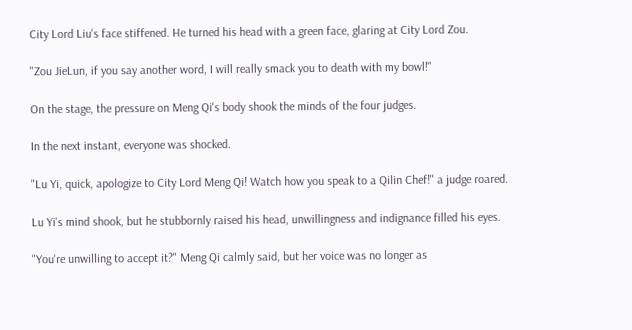City Lord Liu's face stiffened. He turned his head with a green face, glaring at City Lord Zou.

"Zou JieLun, if you say another word, I will really smack you to death with my bowl!"

On the stage, the pressure on Meng Qi's body shook the minds of the four judges.

In the next instant, everyone was shocked.

"Lu Yi, quick, apologize to City Lord Meng Qi! Watch how you speak to a Qilin Chef!" a judge roared.

Lu Yi's mind shook, but he stubbornly raised his head, unwillingness and indignance filled his eyes.

"You're unwilling to accept it?" Meng Qi calmly said, but her voice was no longer as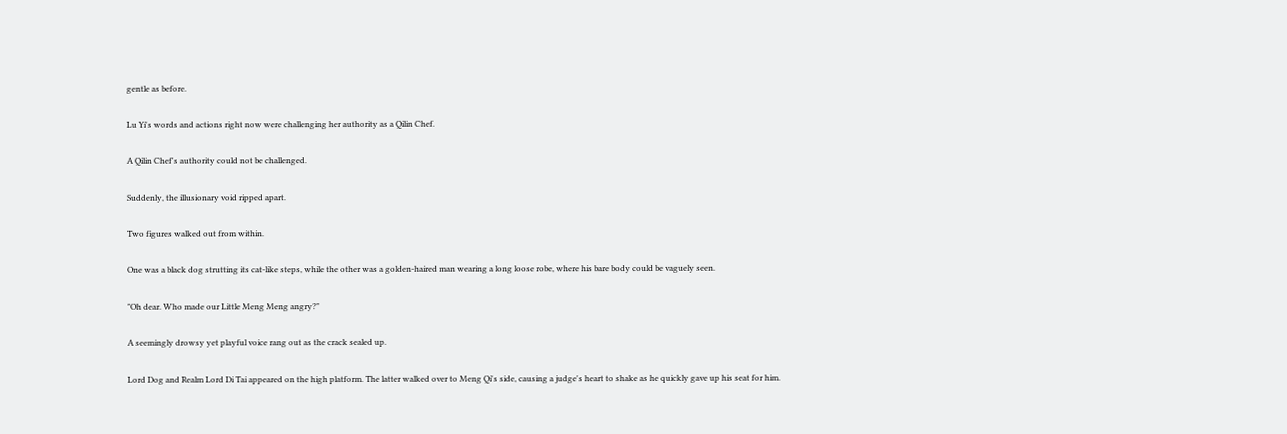gentle as before.

Lu Yi's words and actions right now were challenging her authority as a Qilin Chef.

A Qilin Chef's authority could not be challenged.

Suddenly, the illusionary void ripped apart.

Two figures walked out from within.

One was a black dog strutting its cat-like steps, while the other was a golden-haired man wearing a long loose robe, where his bare body could be vaguely seen.

"Oh dear. Who made our Little Meng Meng angry?"

A seemingly drowsy yet playful voice rang out as the crack sealed up.

Lord Dog and Realm Lord Di Tai appeared on the high platform. The latter walked over to Meng Qi's side, causing a judge's heart to shake as he quickly gave up his seat for him.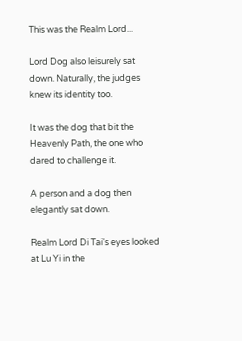This was the Realm Lord...

Lord Dog also leisurely sat down. Naturally, the judges knew its identity too.

It was the dog that bit the Heavenly Path, the one who dared to challenge it.

A person and a dog then elegantly sat down.

Realm Lord Di Tai's eyes looked at Lu Yi in the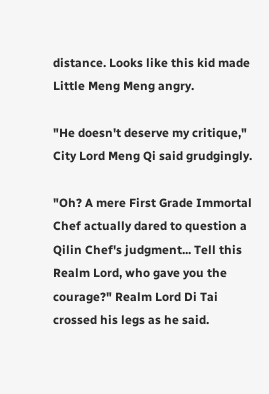distance. Looks like this kid made Little Meng Meng angry.

"He doesn't deserve my critique," City Lord Meng Qi said grudgingly.

"Oh? A mere First Grade Immortal Chef actually dared to question a Qilin Chef's judgment... Tell this Realm Lord, who gave you the courage?" Realm Lord Di Tai crossed his legs as he said.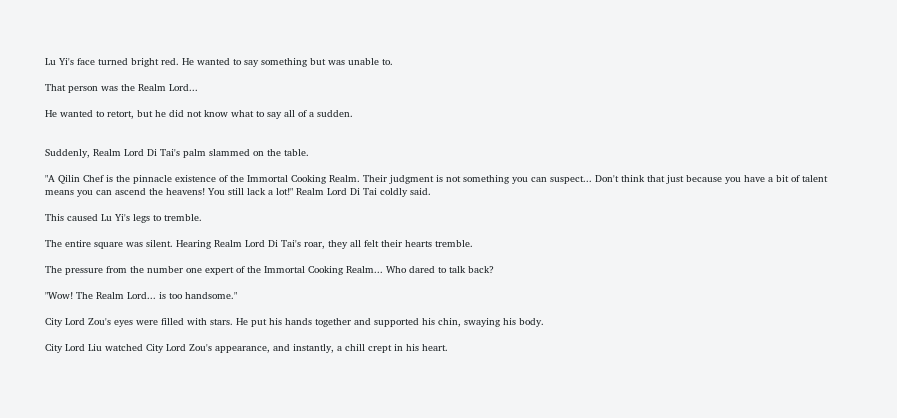Lu Yi's face turned bright red. He wanted to say something but was unable to.

That person was the Realm Lord...

He wanted to retort, but he did not know what to say all of a sudden.


Suddenly, Realm Lord Di Tai's palm slammed on the table.

"A Qilin Chef is the pinnacle existence of the Immortal Cooking Realm. Their judgment is not something you can suspect... Don't think that just because you have a bit of talent means you can ascend the heavens! You still lack a lot!" Realm Lord Di Tai coldly said.

This caused Lu Yi's legs to tremble.

The entire square was silent. Hearing Realm Lord Di Tai's roar, they all felt their hearts tremble.

The pressure from the number one expert of the Immortal Cooking Realm... Who dared to talk back?

"Wow! The Realm Lord... is too handsome."

City Lord Zou's eyes were filled with stars. He put his hands together and supported his chin, swaying his body.

City Lord Liu watched City Lord Zou's appearance, and instantly, a chill crept in his heart.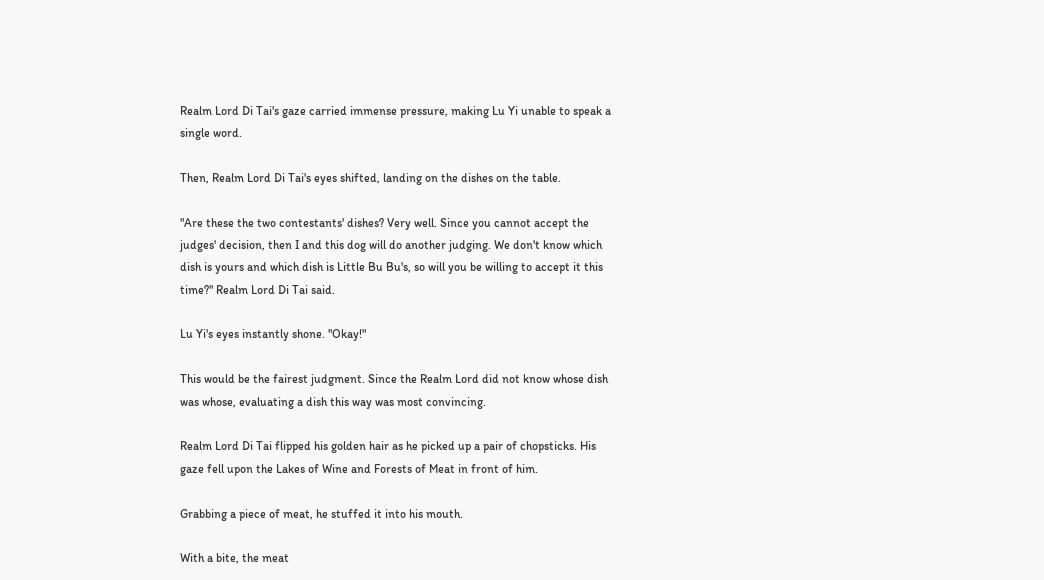Realm Lord Di Tai's gaze carried immense pressure, making Lu Yi unable to speak a single word.

Then, Realm Lord Di Tai's eyes shifted, landing on the dishes on the table.

"Are these the two contestants' dishes? Very well. Since you cannot accept the judges' decision, then I and this dog will do another judging. We don't know which dish is yours and which dish is Little Bu Bu's, so will you be willing to accept it this time?" Realm Lord Di Tai said.

Lu Yi's eyes instantly shone. "Okay!"

This would be the fairest judgment. Since the Realm Lord did not know whose dish was whose, evaluating a dish this way was most convincing.

Realm Lord Di Tai flipped his golden hair as he picked up a pair of chopsticks. His gaze fell upon the Lakes of Wine and Forests of Meat in front of him.

Grabbing a piece of meat, he stuffed it into his mouth.

With a bite, the meat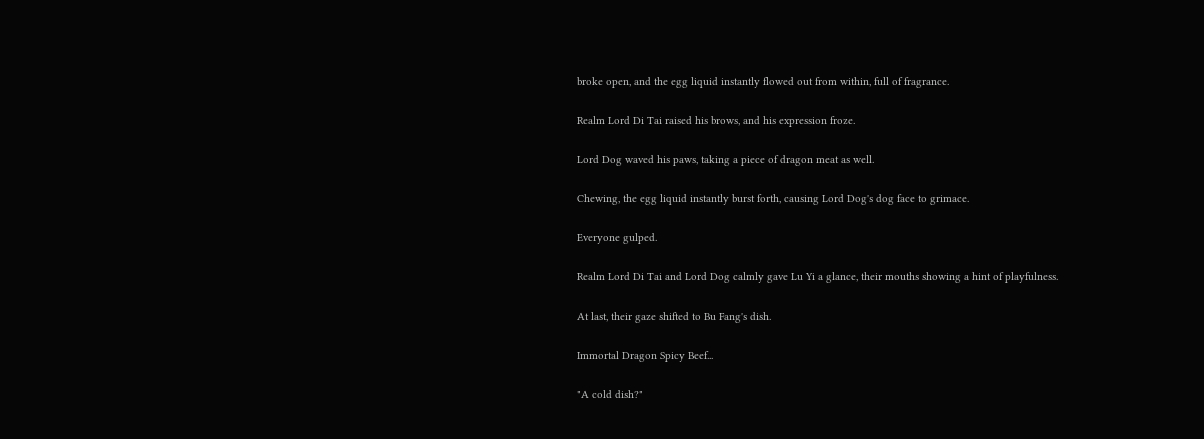broke open, and the egg liquid instantly flowed out from within, full of fragrance.

Realm Lord Di Tai raised his brows, and his expression froze.

Lord Dog waved his paws, taking a piece of dragon meat as well.

Chewing, the egg liquid instantly burst forth, causing Lord Dog's dog face to grimace.

Everyone gulped.

Realm Lord Di Tai and Lord Dog calmly gave Lu Yi a glance, their mouths showing a hint of playfulness.

At last, their gaze shifted to Bu Fang's dish.

Immortal Dragon Spicy Beef...

"A cold dish?"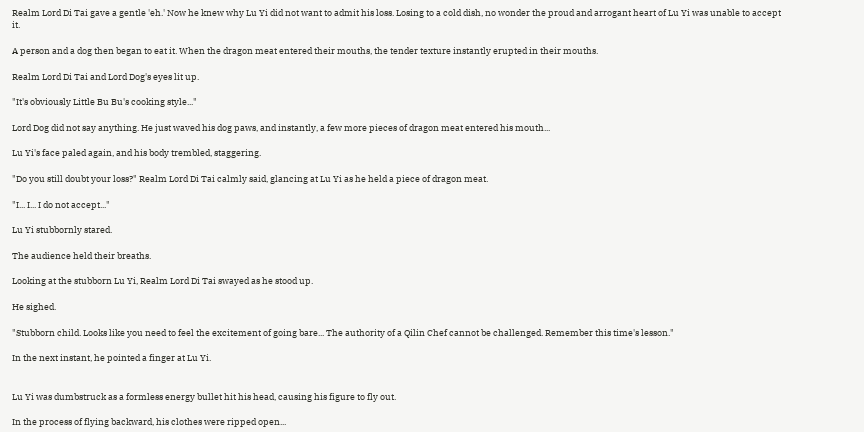Realm Lord Di Tai gave a gentle 'eh.' Now he knew why Lu Yi did not want to admit his loss. Losing to a cold dish, no wonder the proud and arrogant heart of Lu Yi was unable to accept it.

A person and a dog then began to eat it. When the dragon meat entered their mouths, the tender texture instantly erupted in their mouths.

Realm Lord Di Tai and Lord Dog's eyes lit up.

"It's obviously Little Bu Bu's cooking style..."

Lord Dog did not say anything. He just waved his dog paws, and instantly, a few more pieces of dragon meat entered his mouth...

Lu Yi's face paled again, and his body trembled, staggering.

"Do you still doubt your loss?" Realm Lord Di Tai calmly said, glancing at Lu Yi as he held a piece of dragon meat.

"I... I... I do not accept..."

Lu Yi stubbornly stared.

The audience held their breaths.

Looking at the stubborn Lu Yi, Realm Lord Di Tai swayed as he stood up.

He sighed.

"Stubborn child. Looks like you need to feel the excitement of going bare... The authority of a Qilin Chef cannot be challenged. Remember this time's lesson."

In the next instant, he pointed a finger at Lu Yi.


Lu Yi was dumbstruck as a formless energy bullet hit his head, causing his figure to fly out.

In the process of flying backward, his clothes were ripped open...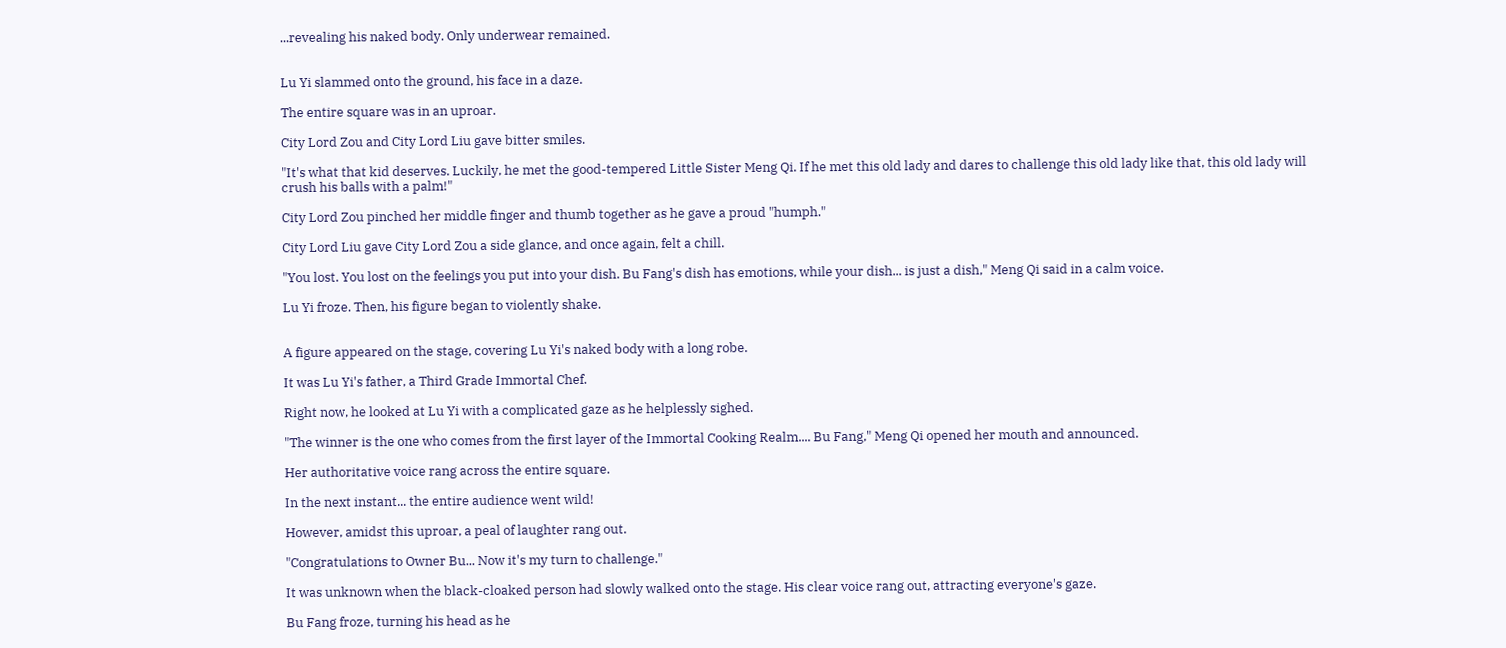...revealing his naked body. Only underwear remained.


Lu Yi slammed onto the ground, his face in a daze.

The entire square was in an uproar.

City Lord Zou and City Lord Liu gave bitter smiles.

"It's what that kid deserves. Luckily, he met the good-tempered Little Sister Meng Qi. If he met this old lady and dares to challenge this old lady like that, this old lady will crush his balls with a palm!"

City Lord Zou pinched her middle finger and thumb together as he gave a proud "humph."

City Lord Liu gave City Lord Zou a side glance, and once again, felt a chill.

"You lost. You lost on the feelings you put into your dish. Bu Fang's dish has emotions, while your dish... is just a dish," Meng Qi said in a calm voice.

Lu Yi froze. Then, his figure began to violently shake.


A figure appeared on the stage, covering Lu Yi's naked body with a long robe.

It was Lu Yi's father, a Third Grade Immortal Chef.

Right now, he looked at Lu Yi with a complicated gaze as he helplessly sighed.

"The winner is the one who comes from the first layer of the Immortal Cooking Realm.... Bu Fang," Meng Qi opened her mouth and announced.

Her authoritative voice rang across the entire square.

In the next instant... the entire audience went wild!

However, amidst this uproar, a peal of laughter rang out.

"Congratulations to Owner Bu... Now it's my turn to challenge."

It was unknown when the black-cloaked person had slowly walked onto the stage. His clear voice rang out, attracting everyone's gaze.

Bu Fang froze, turning his head as he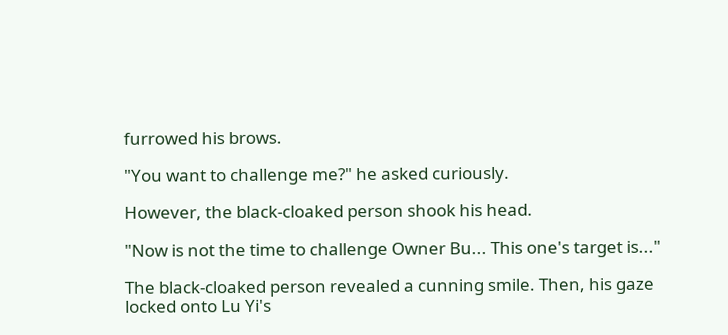furrowed his brows.

"You want to challenge me?" he asked curiously.

However, the black-cloaked person shook his head.

"Now is not the time to challenge Owner Bu... This one's target is..."

The black-cloaked person revealed a cunning smile. Then, his gaze locked onto Lu Yi's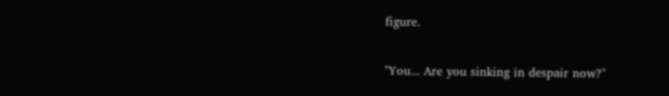figure.

"You... Are you sinking in despair now?"